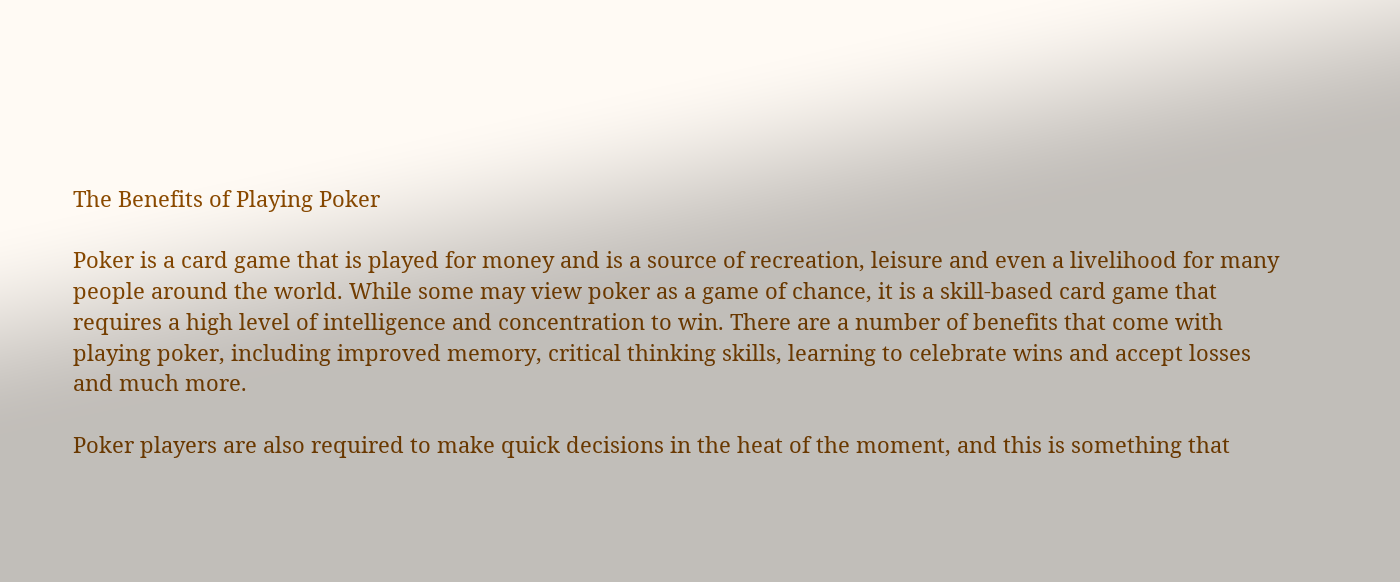The Benefits of Playing Poker

Poker is a card game that is played for money and is a source of recreation, leisure and even a livelihood for many people around the world. While some may view poker as a game of chance, it is a skill-based card game that requires a high level of intelligence and concentration to win. There are a number of benefits that come with playing poker, including improved memory, critical thinking skills, learning to celebrate wins and accept losses and much more.

Poker players are also required to make quick decisions in the heat of the moment, and this is something that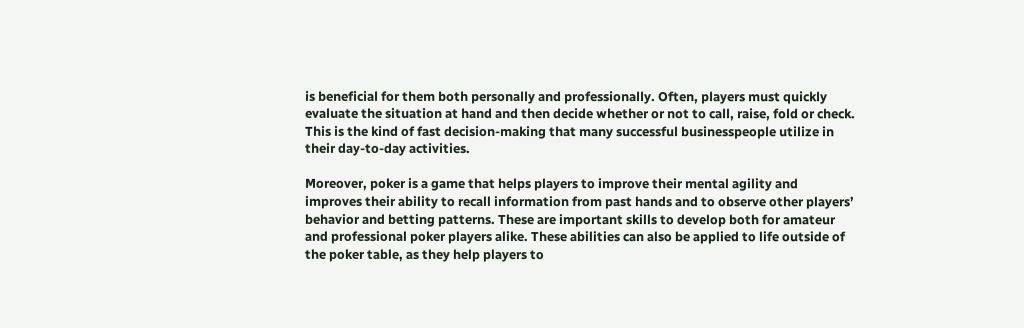is beneficial for them both personally and professionally. Often, players must quickly evaluate the situation at hand and then decide whether or not to call, raise, fold or check. This is the kind of fast decision-making that many successful businesspeople utilize in their day-to-day activities.

Moreover, poker is a game that helps players to improve their mental agility and improves their ability to recall information from past hands and to observe other players’ behavior and betting patterns. These are important skills to develop both for amateur and professional poker players alike. These abilities can also be applied to life outside of the poker table, as they help players to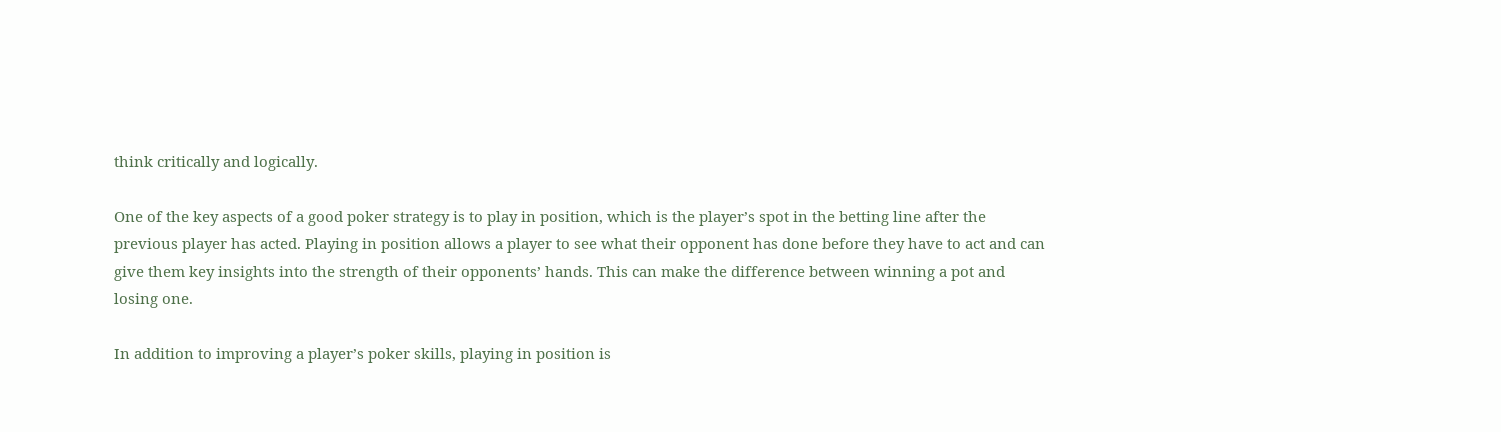think critically and logically.

One of the key aspects of a good poker strategy is to play in position, which is the player’s spot in the betting line after the previous player has acted. Playing in position allows a player to see what their opponent has done before they have to act and can give them key insights into the strength of their opponents’ hands. This can make the difference between winning a pot and losing one.

In addition to improving a player’s poker skills, playing in position is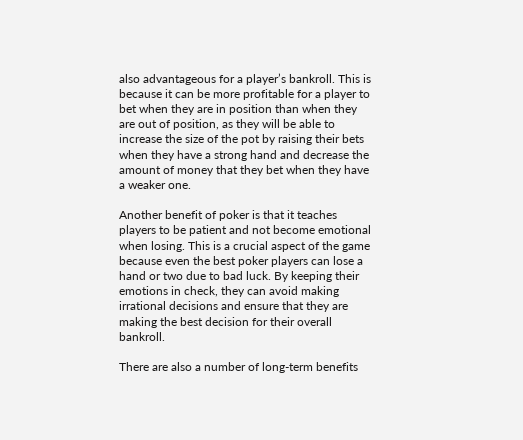also advantageous for a player’s bankroll. This is because it can be more profitable for a player to bet when they are in position than when they are out of position, as they will be able to increase the size of the pot by raising their bets when they have a strong hand and decrease the amount of money that they bet when they have a weaker one.

Another benefit of poker is that it teaches players to be patient and not become emotional when losing. This is a crucial aspect of the game because even the best poker players can lose a hand or two due to bad luck. By keeping their emotions in check, they can avoid making irrational decisions and ensure that they are making the best decision for their overall bankroll.

There are also a number of long-term benefits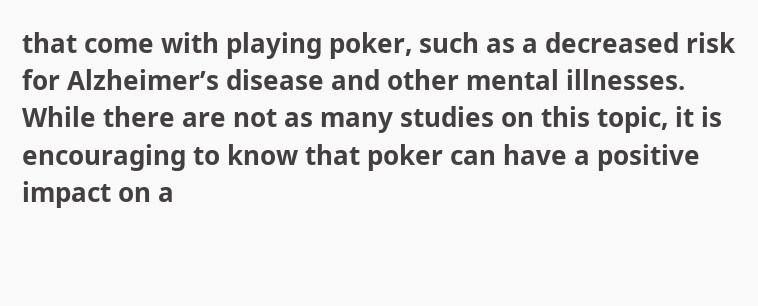that come with playing poker, such as a decreased risk for Alzheimer’s disease and other mental illnesses. While there are not as many studies on this topic, it is encouraging to know that poker can have a positive impact on a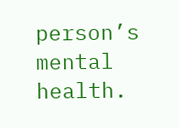person’s mental health.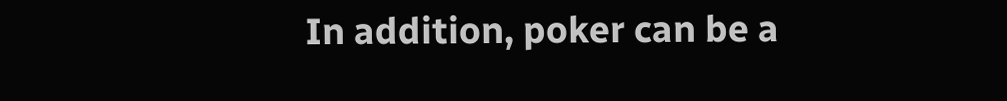In addition, poker can be a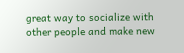great way to socialize with other people and make new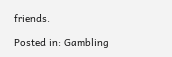friends.

Posted in: Gambling